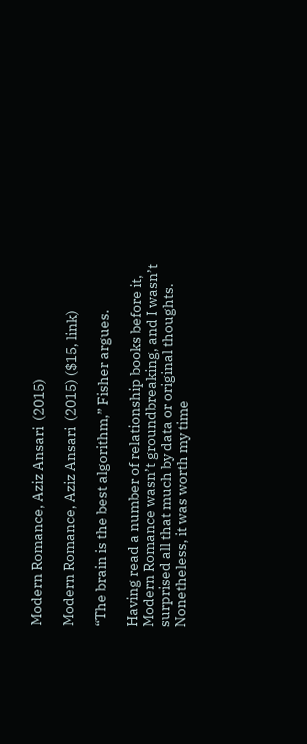Modern Romance, Aziz Ansari  (2015)

Modern Romance, Aziz Ansari  (2015) ($15, link)

“The brain is the best algorithm,” Fisher argues.

Having read a number of relationship books before it, Modern Romance wasn’t groundbreaking, and I wasn’t surprised all that much by data or original thoughts. Nonetheless, it was worth my time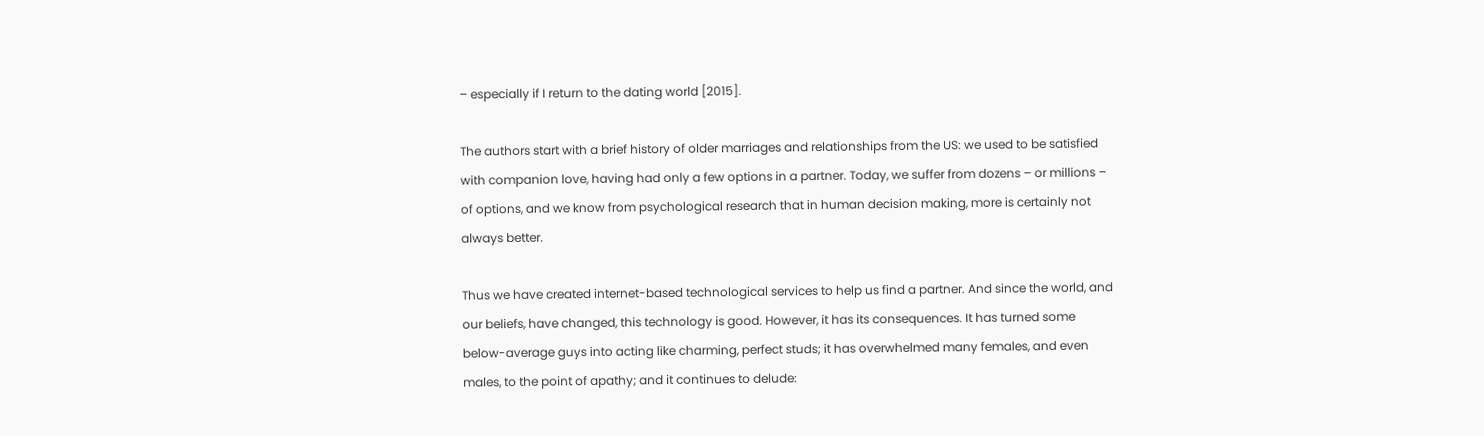– especially if I return to the dating world [2015].

The authors start with a brief history of older marriages and relationships from the US: we used to be satisfied with companion love, having had only a few options in a partner. Today, we suffer from dozens – or millions – of options, and we know from psychological research that in human decision making, more is certainly not always better.

Thus we have created internet-based technological services to help us find a partner. And since the world, and our beliefs, have changed, this technology is good. However, it has its consequences. It has turned some below-average guys into acting like charming, perfect studs; it has overwhelmed many females, and even males, to the point of apathy; and it continues to delude: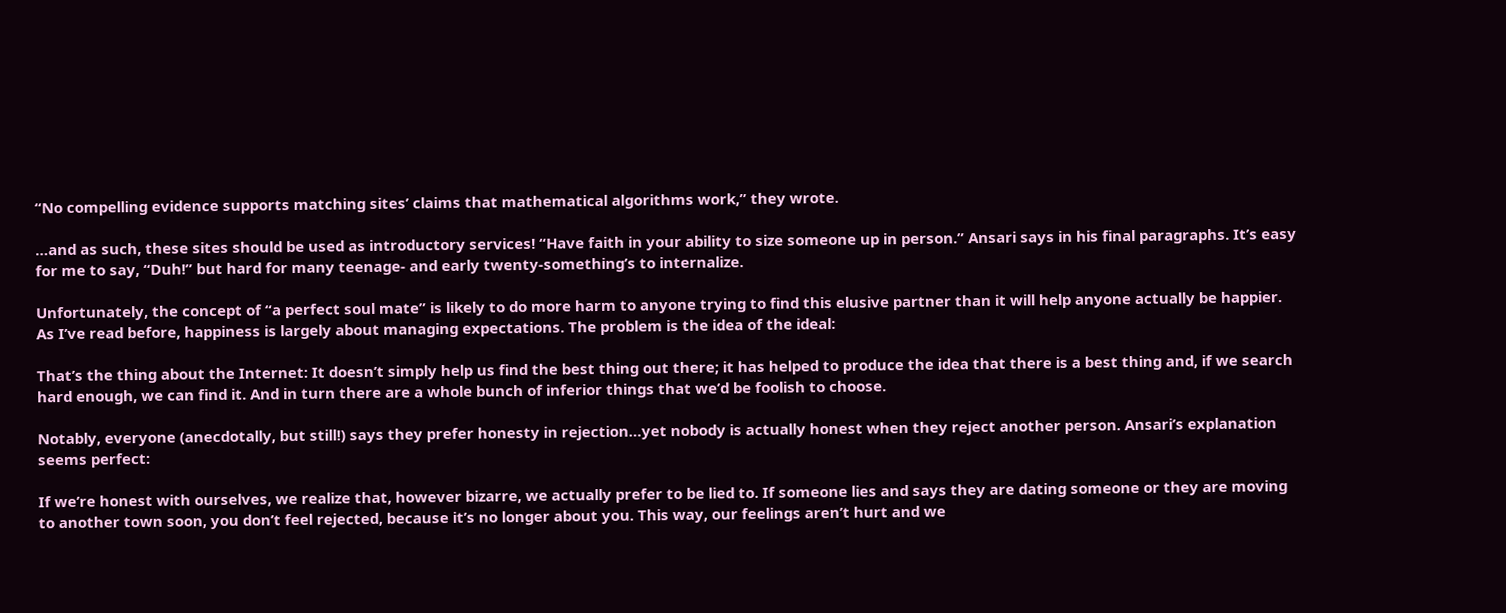“No compelling evidence supports matching sites’ claims that mathematical algorithms work,” they wrote.

…and as such, these sites should be used as introductory services! “Have faith in your ability to size someone up in person.” Ansari says in his final paragraphs. It’s easy for me to say, “Duh!” but hard for many teenage- and early twenty-something’s to internalize.

Unfortunately, the concept of “a perfect soul mate” is likely to do more harm to anyone trying to find this elusive partner than it will help anyone actually be happier. As I’ve read before, happiness is largely about managing expectations. The problem is the idea of the ideal:

That’s the thing about the Internet: It doesn’t simply help us find the best thing out there; it has helped to produce the idea that there is a best thing and, if we search hard enough, we can find it. And in turn there are a whole bunch of inferior things that we’d be foolish to choose.

Notably, everyone (anecdotally, but still!) says they prefer honesty in rejection…yet nobody is actually honest when they reject another person. Ansari’s explanation seems perfect:

If we’re honest with ourselves, we realize that, however bizarre, we actually prefer to be lied to. If someone lies and says they are dating someone or they are moving to another town soon, you don’t feel rejected, because it’s no longer about you. This way, our feelings aren’t hurt and we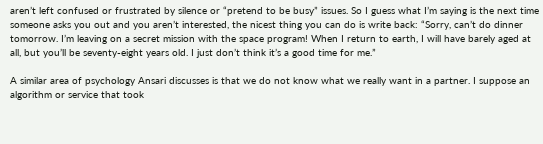aren’t left confused or frustrated by silence or “pretend to be busy” issues. So I guess what I’m saying is the next time someone asks you out and you aren’t interested, the nicest thing you can do is write back: “Sorry, can’t do dinner tomorrow. I’m leaving on a secret mission with the space program! When I return to earth, I will have barely aged at all, but you’ll be seventy-eight years old. I just don’t think it’s a good time for me.”

A similar area of psychology Ansari discusses is that we do not know what we really want in a partner. I suppose an algorithm or service that took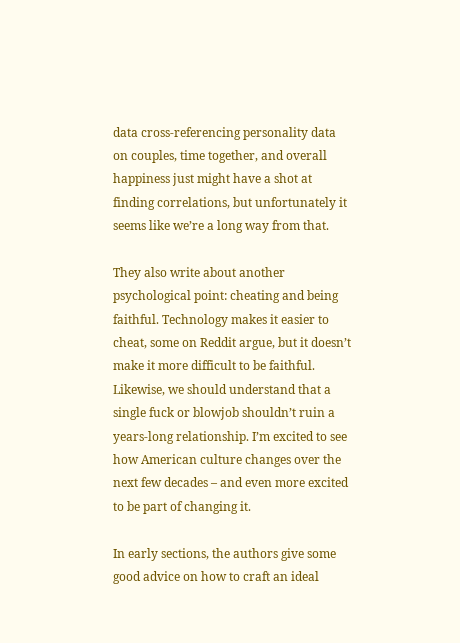data cross-referencing personality data on couples, time together, and overall happiness just might have a shot at finding correlations, but unfortunately it seems like we’re a long way from that.

They also write about another psychological point: cheating and being faithful. Technology makes it easier to cheat, some on Reddit argue, but it doesn’t make it more difficult to be faithful. Likewise, we should understand that a single fuck or blowjob shouldn’t ruin a years-long relationship. I’m excited to see how American culture changes over the next few decades – and even more excited to be part of changing it.

In early sections, the authors give some good advice on how to craft an ideal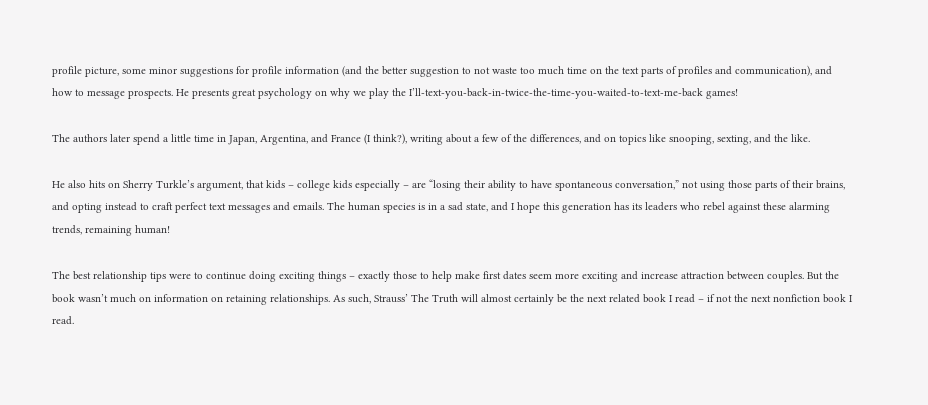profile picture, some minor suggestions for profile information (and the better suggestion to not waste too much time on the text parts of profiles and communication), and how to message prospects. He presents great psychology on why we play the I’ll-text-you-back-in-twice-the-time-you-waited-to-text-me-back games!

The authors later spend a little time in Japan, Argentina, and France (I think?), writing about a few of the differences, and on topics like snooping, sexting, and the like.

He also hits on Sherry Turkle’s argument, that kids – college kids especially – are “losing their ability to have spontaneous conversation,” not using those parts of their brains, and opting instead to craft perfect text messages and emails. The human species is in a sad state, and I hope this generation has its leaders who rebel against these alarming trends, remaining human!

The best relationship tips were to continue doing exciting things – exactly those to help make first dates seem more exciting and increase attraction between couples. But the book wasn’t much on information on retaining relationships. As such, Strauss’ The Truth will almost certainly be the next related book I read – if not the next nonfiction book I read.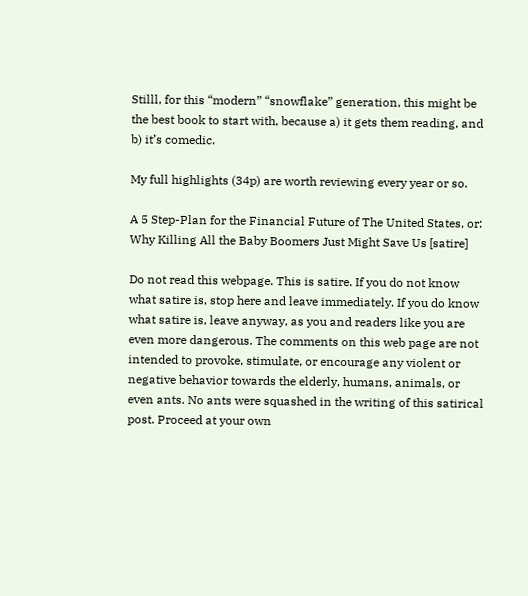Stilll, for this “modern” “snowflake” generation, this might be the best book to start with, because a) it gets them reading, and b) it’s comedic.

My full highlights (34p) are worth reviewing every year or so.

A 5 Step-Plan for the Financial Future of The United States, or: Why Killing All the Baby Boomers Just Might Save Us [satire]

Do not read this webpage. This is satire. If you do not know what satire is, stop here and leave immediately. If you do know what satire is, leave anyway, as you and readers like you are even more dangerous. The comments on this web page are not intended to provoke, stimulate, or encourage any violent or negative behavior towards the elderly, humans, animals, or even ants. No ants were squashed in the writing of this satirical post. Proceed at your own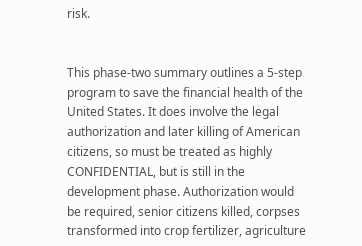risk.


This phase-two summary outlines a 5-step program to save the financial health of the United States. It does involve the legal authorization and later killing of American citizens, so must be treated as highly CONFIDENTIAL, but is still in the development phase. Authorization would be required, senior citizens killed, corpses transformed into crop fertilizer, agriculture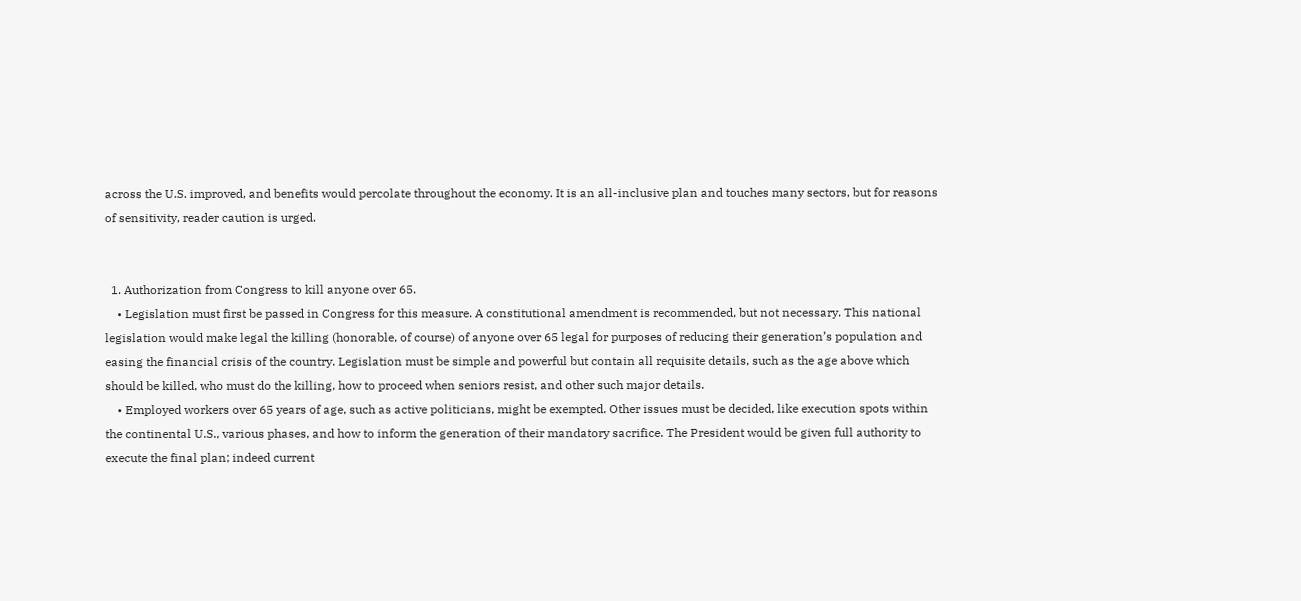across the U.S. improved, and benefits would percolate throughout the economy. It is an all-inclusive plan and touches many sectors, but for reasons of sensitivity, reader caution is urged.


  1. Authorization from Congress to kill anyone over 65.
    • Legislation must first be passed in Congress for this measure. A constitutional amendment is recommended, but not necessary. This national legislation would make legal the killing (honorable, of course) of anyone over 65 legal for purposes of reducing their generation’s population and easing the financial crisis of the country. Legislation must be simple and powerful but contain all requisite details, such as the age above which should be killed, who must do the killing, how to proceed when seniors resist, and other such major details.
    • Employed workers over 65 years of age, such as active politicians, might be exempted. Other issues must be decided, like execution spots within the continental U.S., various phases, and how to inform the generation of their mandatory sacrifice. The President would be given full authority to execute the final plan; indeed current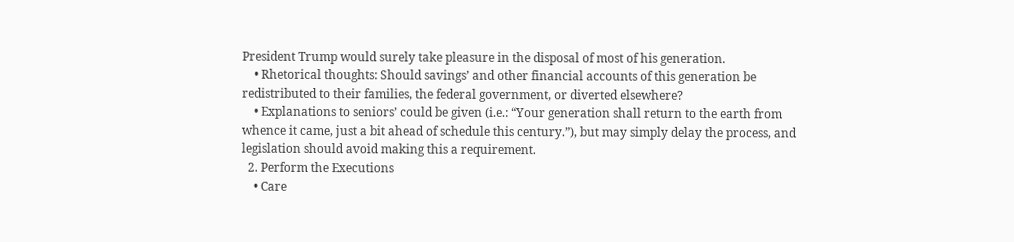President Trump would surely take pleasure in the disposal of most of his generation.
    • Rhetorical thoughts: Should savings’ and other financial accounts of this generation be redistributed to their families, the federal government, or diverted elsewhere?
    • Explanations to seniors’ could be given (i.e.: “Your generation shall return to the earth from whence it came, just a bit ahead of schedule this century.”), but may simply delay the process, and legislation should avoid making this a requirement.
  2. Perform the Executions
    • Care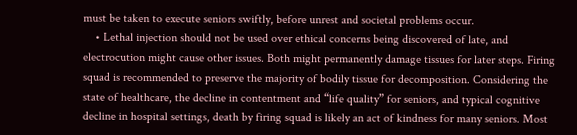must be taken to execute seniors swiftly, before unrest and societal problems occur.
    • Lethal injection should not be used over ethical concerns being discovered of late, and electrocution might cause other issues. Both might permanently damage tissues for later steps. Firing squad is recommended to preserve the majority of bodily tissue for decomposition. Considering the state of healthcare, the decline in contentment and “life quality” for seniors, and typical cognitive decline in hospital settings, death by firing squad is likely an act of kindness for many seniors. Most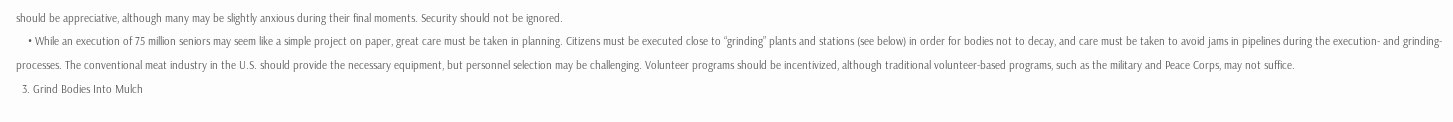should be appreciative, although many may be slightly anxious during their final moments. Security should not be ignored.
    • While an execution of 75 million seniors may seem like a simple project on paper, great care must be taken in planning. Citizens must be executed close to “grinding” plants and stations (see below) in order for bodies not to decay, and care must be taken to avoid jams in pipelines during the execution- and grinding-processes. The conventional meat industry in the U.S. should provide the necessary equipment, but personnel selection may be challenging. Volunteer programs should be incentivized, although traditional volunteer-based programs, such as the military and Peace Corps, may not suffice.
  3. Grind Bodies Into Mulch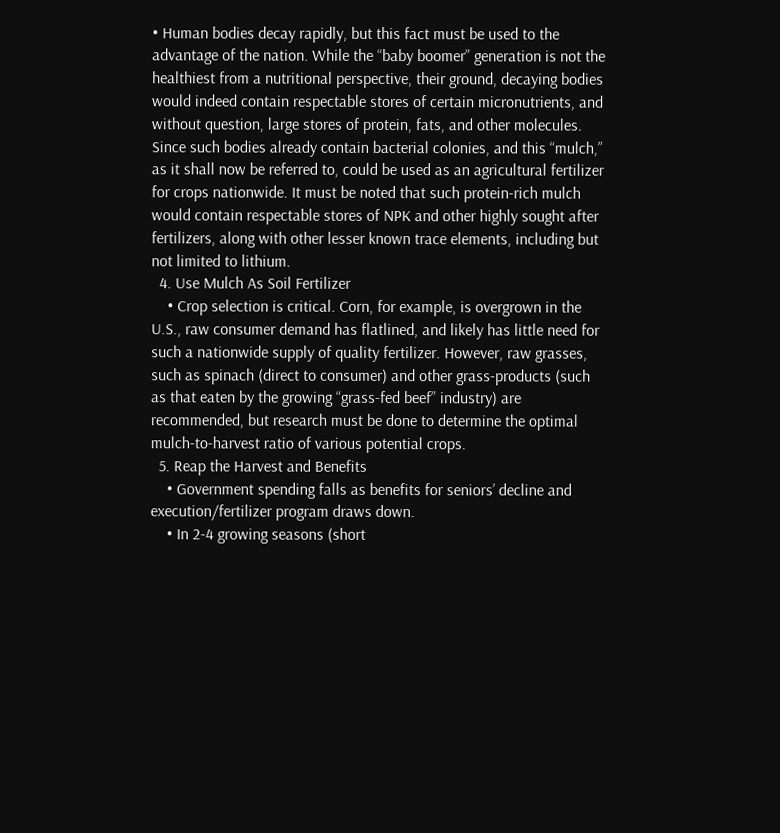• Human bodies decay rapidly, but this fact must be used to the advantage of the nation. While the “baby boomer” generation is not the healthiest from a nutritional perspective, their ground, decaying bodies would indeed contain respectable stores of certain micronutrients, and without question, large stores of protein, fats, and other molecules. Since such bodies already contain bacterial colonies, and this “mulch,” as it shall now be referred to, could be used as an agricultural fertilizer for crops nationwide. It must be noted that such protein-rich mulch would contain respectable stores of NPK and other highly sought after fertilizers, along with other lesser known trace elements, including but not limited to lithium.
  4. Use Mulch As Soil Fertilizer
    • Crop selection is critical. Corn, for example, is overgrown in the U.S., raw consumer demand has flatlined, and likely has little need for such a nationwide supply of quality fertilizer. However, raw grasses, such as spinach (direct to consumer) and other grass-products (such as that eaten by the growing “grass-fed beef” industry) are recommended, but research must be done to determine the optimal mulch-to-harvest ratio of various potential crops.
  5. Reap the Harvest and Benefits
    • Government spending falls as benefits for seniors’ decline and execution/fertilizer program draws down.
    • In 2-4 growing seasons (short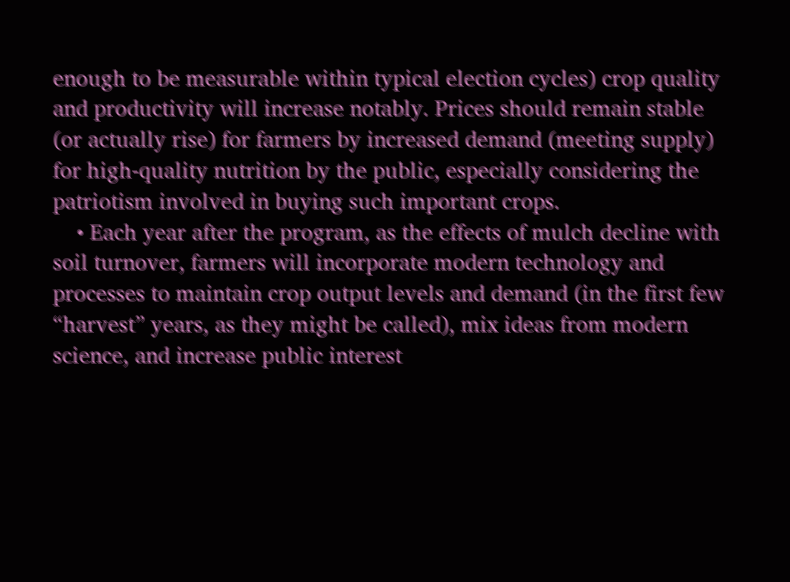enough to be measurable within typical election cycles) crop quality and productivity will increase notably. Prices should remain stable (or actually rise) for farmers by increased demand (meeting supply) for high-quality nutrition by the public, especially considering the patriotism involved in buying such important crops.
    • Each year after the program, as the effects of mulch decline with soil turnover, farmers will incorporate modern technology and processes to maintain crop output levels and demand (in the first few “harvest” years, as they might be called), mix ideas from modern science, and increase public interest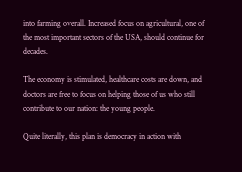into farming overall. Increased focus on agricultural, one of the most important sectors of the USA, should continue for decades.

The economy is stimulated, healthcare costs are down, and doctors are free to focus on helping those of us who still contribute to our nation: the young people.

Quite literally, this plan is democracy in action with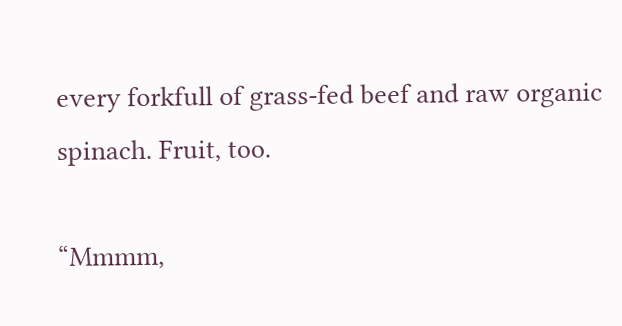every forkfull of grass-fed beef and raw organic spinach. Fruit, too.

“Mmmm,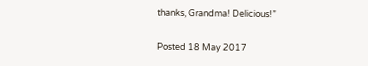thanks, Grandma! Delicious!”

Posted 18 May 2017